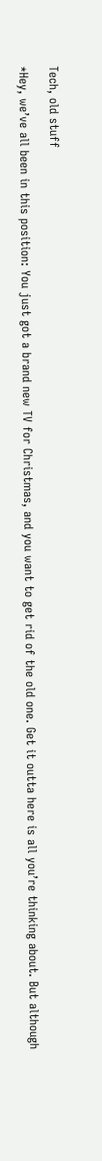Tech, old stuff

*Hey, we’ve all been in this position: You just got a brand new TV for Christmas, and you want to get rid of the old one. Get it outta here is all you’re thinking about. But although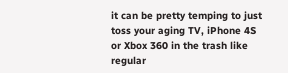it can be pretty temping to just toss your aging TV, iPhone 4S or Xbox 360 in the trash like regular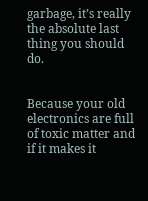garbage, it’s really the absolute last thing you should do.


Because your old electronics are full of toxic matter and if it makes it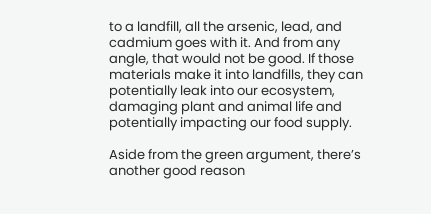to a landfill, all the arsenic, lead, and cadmium goes with it. And from any angle, that would not be good. If those materials make it into landfills, they can potentially leak into our ecosystem, damaging plant and animal life and potentially impacting our food supply.

Aside from the green argument, there’s another good reason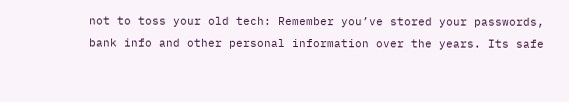not to toss your old tech: Remember you’ve stored your passwords, bank info and other personal information over the years. Its safe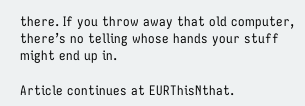there. If you throw away that old computer, there’s no telling whose hands your stuff might end up in.

Article continues at EURThisNthat.